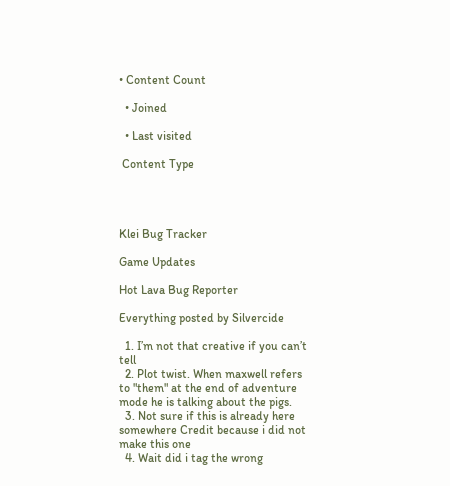• Content Count

  • Joined

  • Last visited

 Content Type




Klei Bug Tracker

Game Updates

Hot Lava Bug Reporter

Everything posted by Silvercide

  1. I’m not that creative if you can’t tell
  2. Plot twist. When maxwell refers to "them" at the end of adventure mode he is talking about the pigs.
  3. Not sure if this is already here somewhere Credit because i did not make this one
  4. Wait did i tag the wrong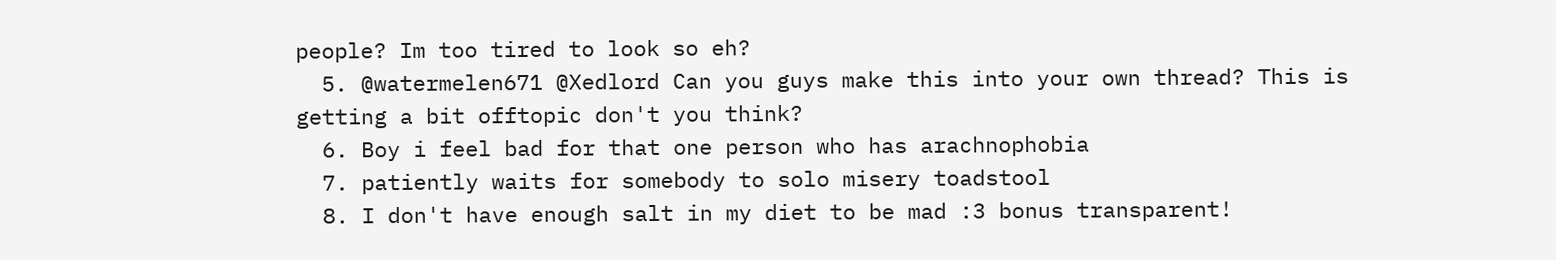people? Im too tired to look so eh?
  5. @watermelen671 @Xedlord Can you guys make this into your own thread? This is getting a bit offtopic don't you think?
  6. Boy i feel bad for that one person who has arachnophobia
  7. patiently waits for somebody to solo misery toadstool
  8. I don't have enough salt in my diet to be mad :3 bonus transparent!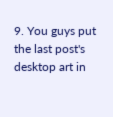9. You guys put the last post's desktop art in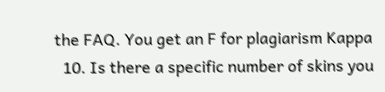the FAQ. You get an F for plagiarism Kappa
  10. Is there a specific number of skins you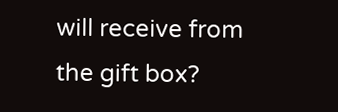will receive from the gift box?